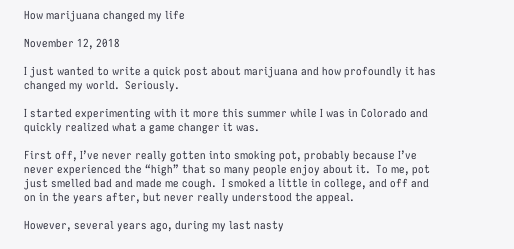How marijuana changed my life

November 12, 2018

I just wanted to write a quick post about marijuana and how profoundly it has changed my world.  Seriously.

I started experimenting with it more this summer while I was in Colorado and quickly realized what a game changer it was.

First off, I’ve never really gotten into smoking pot, probably because I’ve never experienced the “high” that so many people enjoy about it.  To me, pot just smelled bad and made me cough.  I smoked a little in college, and off and on in the years after, but never really understood the appeal.

However, several years ago, during my last nasty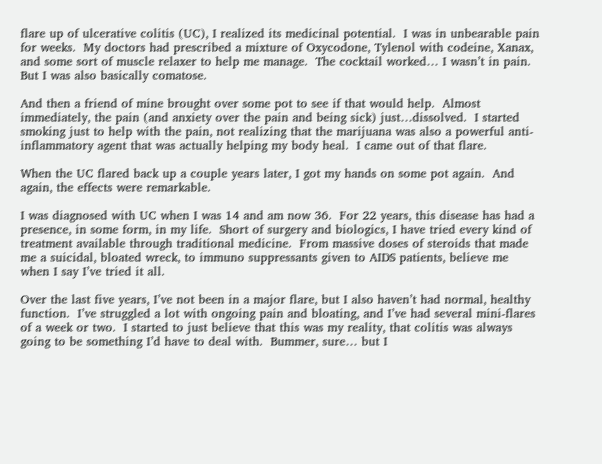flare up of ulcerative colitis (UC), I realized its medicinal potential.  I was in unbearable pain for weeks.  My doctors had prescribed a mixture of Oxycodone, Tylenol with codeine, Xanax, and some sort of muscle relaxer to help me manage.  The cocktail worked… I wasn’t in pain.  But I was also basically comatose.

And then a friend of mine brought over some pot to see if that would help.  Almost immediately, the pain (and anxiety over the pain and being sick) just…dissolved.  I started smoking just to help with the pain, not realizing that the marijuana was also a powerful anti-inflammatory agent that was actually helping my body heal.  I came out of that flare.

When the UC flared back up a couple years later, I got my hands on some pot again.  And again, the effects were remarkable.

I was diagnosed with UC when I was 14 and am now 36.  For 22 years, this disease has had a presence, in some form, in my life.  Short of surgery and biologics, I have tried every kind of treatment available through traditional medicine.  From massive doses of steroids that made me a suicidal, bloated wreck, to immuno suppressants given to AIDS patients, believe me when I say I’ve tried it all.

Over the last five years, I’ve not been in a major flare, but I also haven’t had normal, healthy function.  I’ve struggled a lot with ongoing pain and bloating, and I’ve had several mini-flares of a week or two.  I started to just believe that this was my reality, that colitis was always going to be something I’d have to deal with.  Bummer, sure… but I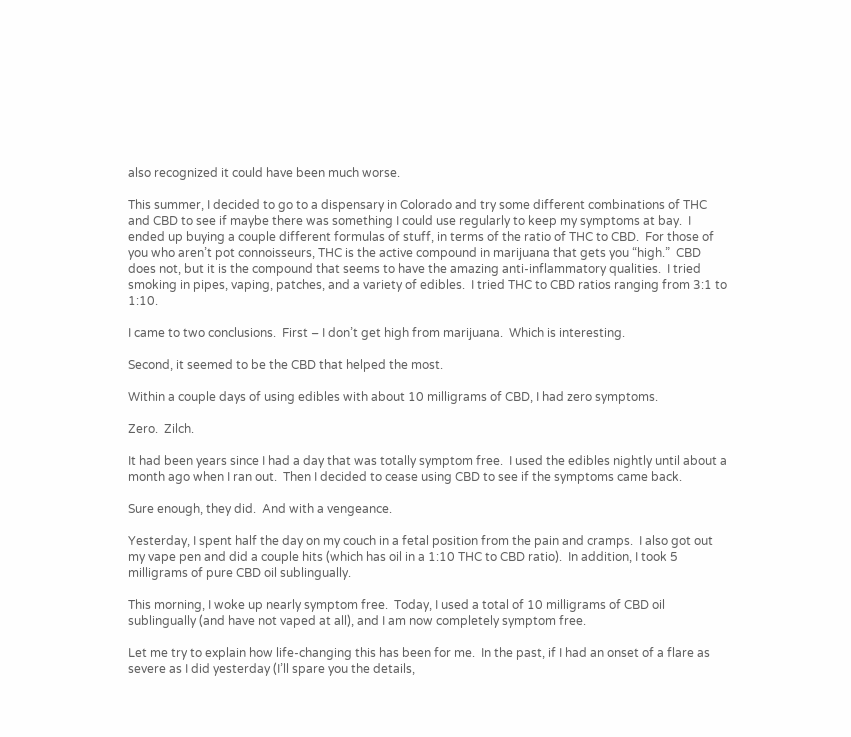also recognized it could have been much worse.

This summer, I decided to go to a dispensary in Colorado and try some different combinations of THC and CBD to see if maybe there was something I could use regularly to keep my symptoms at bay.  I ended up buying a couple different formulas of stuff, in terms of the ratio of THC to CBD.  For those of you who aren’t pot connoisseurs, THC is the active compound in marijuana that gets you “high.”  CBD does not, but it is the compound that seems to have the amazing anti-inflammatory qualities.  I tried smoking in pipes, vaping, patches, and a variety of edibles.  I tried THC to CBD ratios ranging from 3:1 to 1:10.

I came to two conclusions.  First – I don’t get high from marijuana.  Which is interesting.

Second, it seemed to be the CBD that helped the most.

Within a couple days of using edibles with about 10 milligrams of CBD, I had zero symptoms.

Zero.  Zilch.

It had been years since I had a day that was totally symptom free.  I used the edibles nightly until about a month ago when I ran out.  Then I decided to cease using CBD to see if the symptoms came back.

Sure enough, they did.  And with a vengeance.

Yesterday, I spent half the day on my couch in a fetal position from the pain and cramps.  I also got out my vape pen and did a couple hits (which has oil in a 1:10 THC to CBD ratio).  In addition, I took 5 milligrams of pure CBD oil sublingually.

This morning, I woke up nearly symptom free.  Today, I used a total of 10 milligrams of CBD oil sublingually (and have not vaped at all), and I am now completely symptom free.

Let me try to explain how life-changing this has been for me.  In the past, if I had an onset of a flare as severe as I did yesterday (I’ll spare you the details,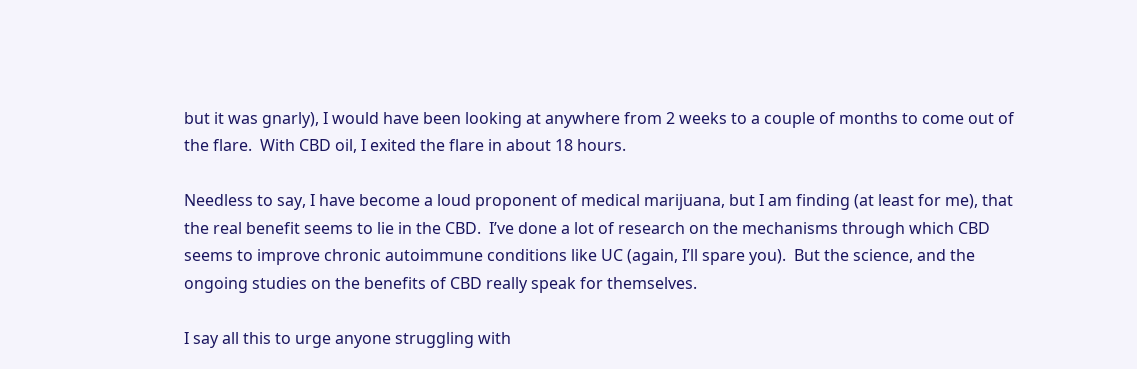but it was gnarly), I would have been looking at anywhere from 2 weeks to a couple of months to come out of the flare.  With CBD oil, I exited the flare in about 18 hours.

Needless to say, I have become a loud proponent of medical marijuana, but I am finding (at least for me), that the real benefit seems to lie in the CBD.  I’ve done a lot of research on the mechanisms through which CBD seems to improve chronic autoimmune conditions like UC (again, I’ll spare you).  But the science, and the ongoing studies on the benefits of CBD really speak for themselves.

I say all this to urge anyone struggling with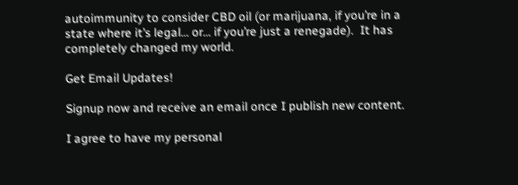autoimmunity to consider CBD oil (or marijuana, if you’re in a state where it’s legal… or… if you’re just a renegade).  It has completely changed my world.

Get Email Updates!

Signup now and receive an email once I publish new content.

I agree to have my personal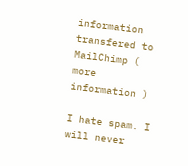information transfered to MailChimp ( more information )

I hate spam. I will never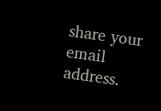share your email address.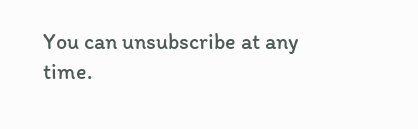You can unsubscribe at any time.